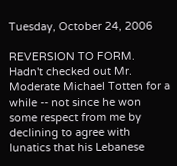Tuesday, October 24, 2006

REVERSION TO FORM. Hadn't checked out Mr. Moderate Michael Totten for a while -- not since he won some respect from me by declining to agree with lunatics that his Lebanese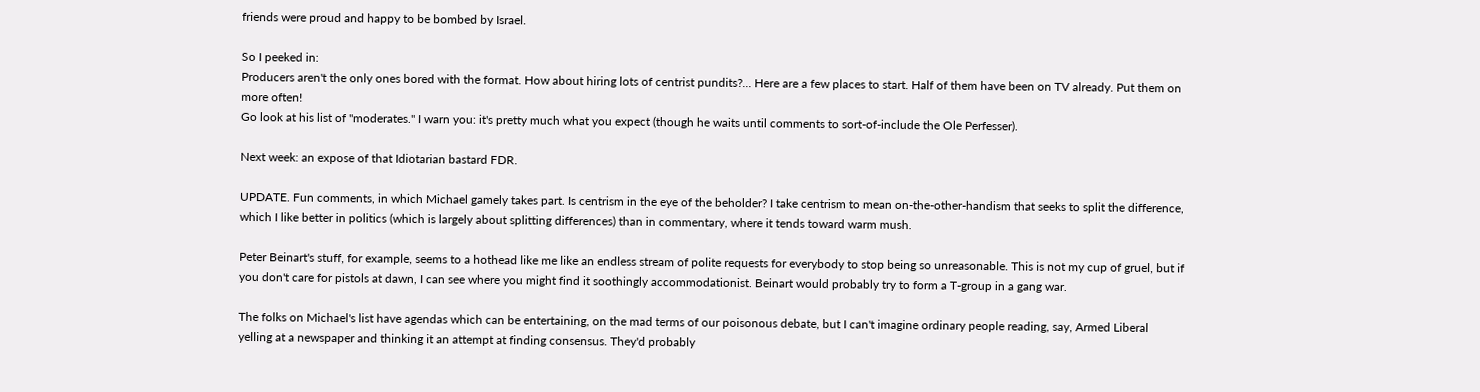friends were proud and happy to be bombed by Israel.

So I peeked in:
Producers aren't the only ones bored with the format. How about hiring lots of centrist pundits?... Here are a few places to start. Half of them have been on TV already. Put them on more often!
Go look at his list of "moderates." I warn you: it's pretty much what you expect (though he waits until comments to sort-of-include the Ole Perfesser).

Next week: an expose of that Idiotarian bastard FDR.

UPDATE. Fun comments, in which Michael gamely takes part. Is centrism in the eye of the beholder? I take centrism to mean on-the-other-handism that seeks to split the difference, which I like better in politics (which is largely about splitting differences) than in commentary, where it tends toward warm mush.

Peter Beinart's stuff, for example, seems to a hothead like me like an endless stream of polite requests for everybody to stop being so unreasonable. This is not my cup of gruel, but if you don't care for pistols at dawn, I can see where you might find it soothingly accommodationist. Beinart would probably try to form a T-group in a gang war.

The folks on Michael's list have agendas which can be entertaining, on the mad terms of our poisonous debate, but I can't imagine ordinary people reading, say, Armed Liberal yelling at a newspaper and thinking it an attempt at finding consensus. They'd probably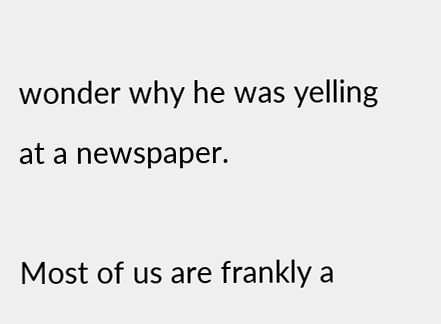wonder why he was yelling at a newspaper.

Most of us are frankly a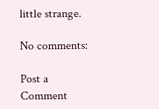little strange.

No comments:

Post a Comment